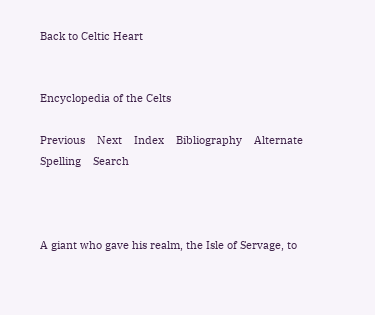Back to Celtic Heart


Encyclopedia of the Celts

Previous    Next    Index    Bibliography    Alternate Spelling    Search



A giant who gave his realm, the Isle of Servage, to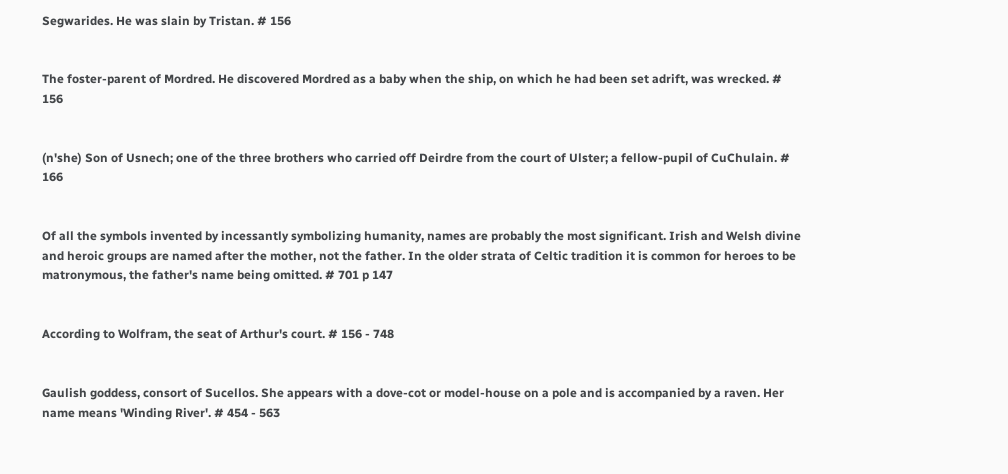Segwarides. He was slain by Tristan. # 156


The foster-parent of Mordred. He discovered Mordred as a baby when the ship, on which he had been set adrift, was wrecked. # 156


(n'she) Son of Usnech; one of the three brothers who carried off Deirdre from the court of Ulster; a fellow-pupil of CuChulain. # 166


Of all the symbols invented by incessantly symbolizing humanity, names are probably the most significant. Irish and Welsh divine and heroic groups are named after the mother, not the father. In the older strata of Celtic tradition it is common for heroes to be matronymous, the father's name being omitted. # 701 p 147


According to Wolfram, the seat of Arthur's court. # 156 - 748


Gaulish goddess, consort of Sucellos. She appears with a dove-cot or model-house on a pole and is accompanied by a raven. Her name means 'Winding River'. # 454 - 563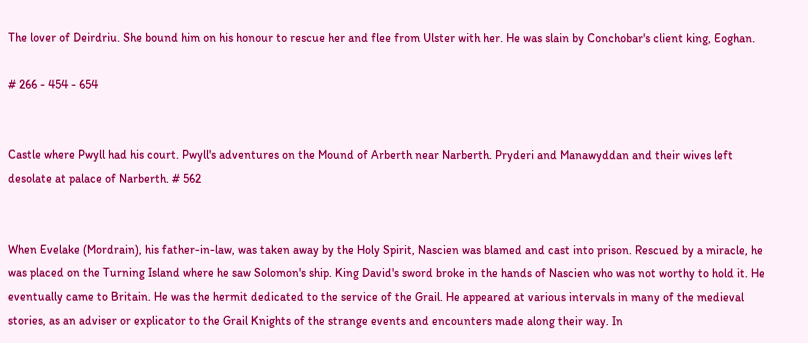The lover of Deirdriu. She bound him on his honour to rescue her and flee from Ulster with her. He was slain by Conchobar's client king, Eoghan.

# 266 - 454 - 654


Castle where Pwyll had his court. Pwyll's adventures on the Mound of Arberth near Narberth. Pryderi and Manawyddan and their wives left desolate at palace of Narberth. # 562


When Evelake (Mordrain), his father-in-law, was taken away by the Holy Spirit, Nascien was blamed and cast into prison. Rescued by a miracle, he was placed on the Turning Island where he saw Solomon's ship. King David's sword broke in the hands of Nascien who was not worthy to hold it. He eventually came to Britain. He was the hermit dedicated to the service of the Grail. He appeared at various intervals in many of the medieval stories, as an adviser or explicator to the Grail Knights of the strange events and encounters made along their way. In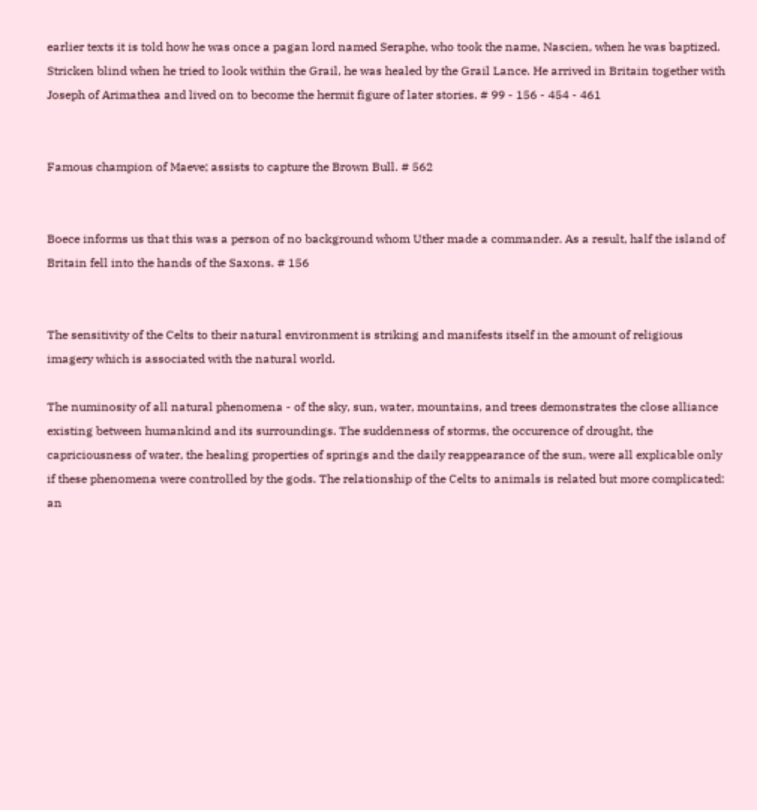earlier texts it is told how he was once a pagan lord named Seraphe, who took the name, Nascien, when he was baptized. Stricken blind when he tried to look within the Grail, he was healed by the Grail Lance. He arrived in Britain together with Joseph of Arimathea and lived on to become the hermit figure of later stories. # 99 - 156 - 454 - 461


Famous champion of Maeve; assists to capture the Brown Bull. # 562


Boece informs us that this was a person of no background whom Uther made a commander. As a result, half the island of Britain fell into the hands of the Saxons. # 156


The sensitivity of the Celts to their natural environment is striking and manifests itself in the amount of religious imagery which is associated with the natural world.

The numinosity of all natural phenomena - of the sky, sun, water, mountains, and trees demonstrates the close alliance existing between humankind and its surroundings. The suddenness of storms, the occurence of drought, the capriciousness of water, the healing properties of springs and the daily reappearance of the sun, were all explicable only if these phenomena were controlled by the gods. The relationship of the Celts to animals is related but more complicated: an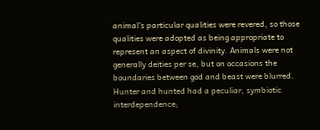animal's particular qualities were revered, so those qualities were adopted as being appropriate to represent an aspect of divinity. Animals were not generally deities per se, but on occasions the boundaries between god and beast were blurred. Hunter and hunted had a peculiar, symbiotic interdependence;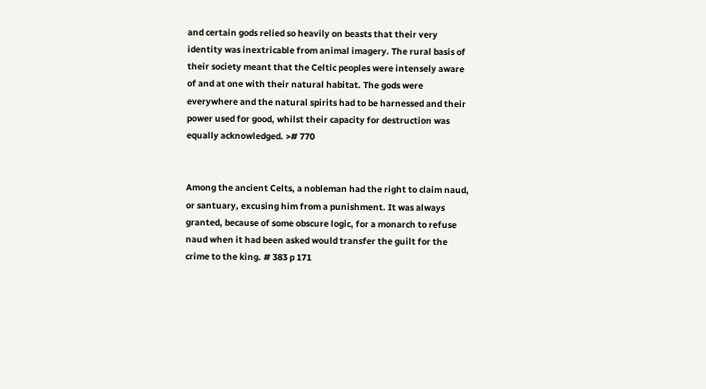and certain gods relied so heavily on beasts that their very identity was inextricable from animal imagery. The rural basis of their society meant that the Celtic peoples were intensely aware of and at one with their natural habitat. The gods were everywhere and the natural spirits had to be harnessed and their power used for good, whilst their capacity for destruction was equally acknowledged. ># 770


Among the ancient Celts, a nobleman had the right to claim naud, or santuary, excusing him from a punishment. It was always granted, because of some obscure logic, for a monarch to refuse naud when it had been asked would transfer the guilt for the crime to the king. # 383 p 171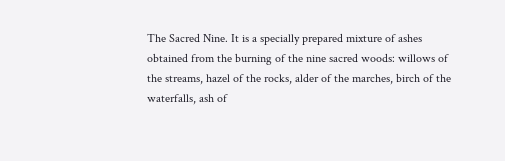The Sacred Nine. It is a specially prepared mixture of ashes obtained from the burning of the nine sacred woods: willows of the streams, hazel of the rocks, alder of the marches, birch of the waterfalls, ash of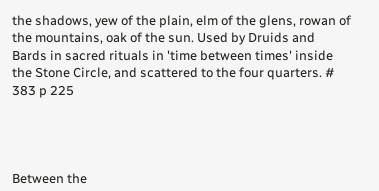the shadows, yew of the plain, elm of the glens, rowan of the mountains, oak of the sun. Used by Druids and Bards in sacred rituals in 'time between times' inside the Stone Circle, and scattered to the four quarters. # 383 p 225




Between the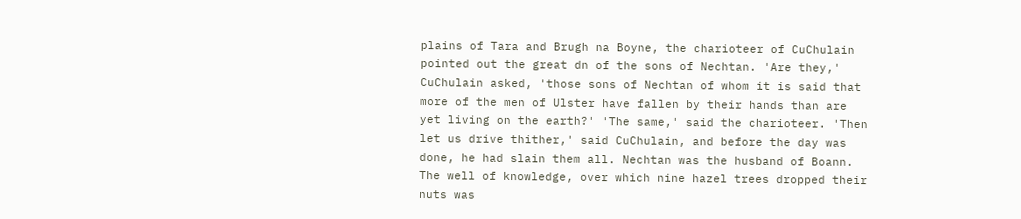plains of Tara and Brugh na Boyne, the charioteer of CuChulain pointed out the great dn of the sons of Nechtan. 'Are they,' CuChulain asked, 'those sons of Nechtan of whom it is said that more of the men of Ulster have fallen by their hands than are yet living on the earth?' 'The same,' said the charioteer. 'Then let us drive thither,' said CuChulain, and before the day was done, he had slain them all. Nechtan was the husband of Boann. The well of knowledge, over which nine hazel trees dropped their nuts was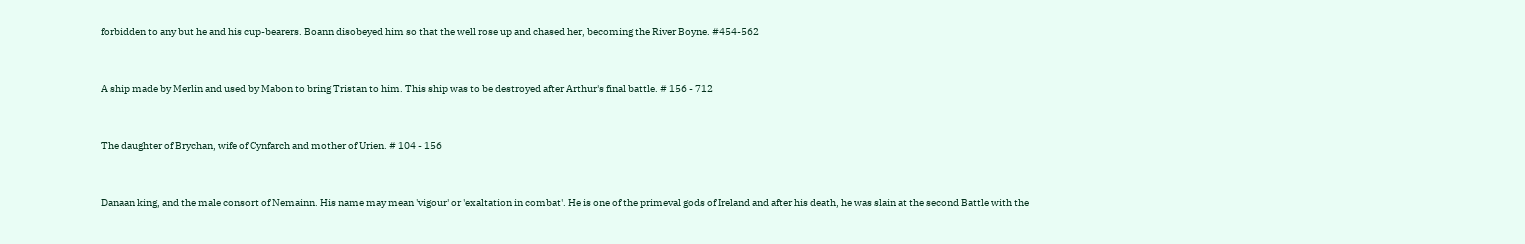forbidden to any but he and his cup-bearers. Boann disobeyed him so that the well rose up and chased her, becoming the River Boyne. #454-562


A ship made by Merlin and used by Mabon to bring Tristan to him. This ship was to be destroyed after Arthur's final battle. # 156 - 712


The daughter of Brychan, wife of Cynfarch and mother of Urien. # 104 - 156


Danaan king, and the male consort of Nemainn. His name may mean 'vigour' or 'exaltation in combat'. He is one of the primeval gods of Ireland and after his death, he was slain at the second Battle with the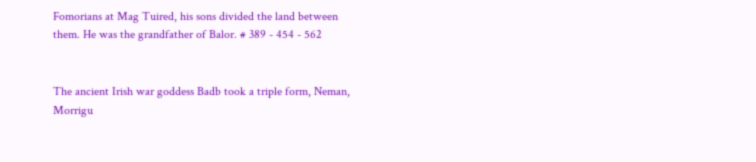Fomorians at Mag Tuired, his sons divided the land between them. He was the grandfather of Balor. # 389 - 454 - 562


The ancient Irish war goddess Badb took a triple form, Neman, Morrigu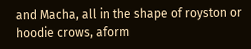and Macha, all in the shape of royston or hoodie crows, aform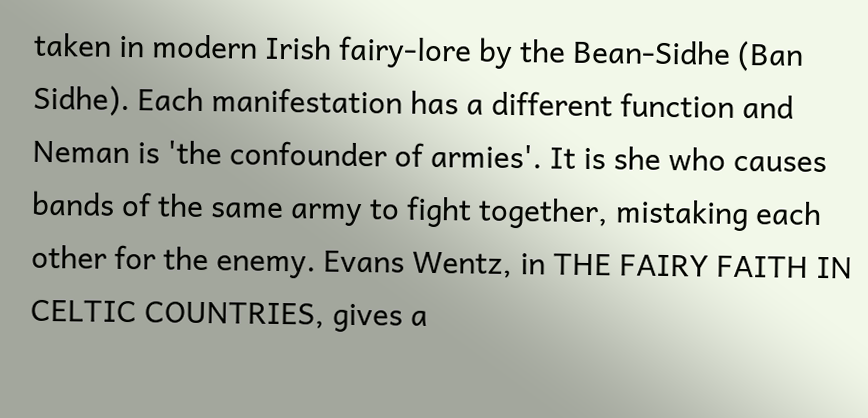taken in modern Irish fairy-lore by the Bean-Sidhe (Ban Sidhe). Each manifestation has a different function and Neman is 'the confounder of armies'. It is she who causes bands of the same army to fight together, mistaking each other for the enemy. Evans Wentz, in THE FAIRY FAITH IN CELTIC COUNTRIES, gives a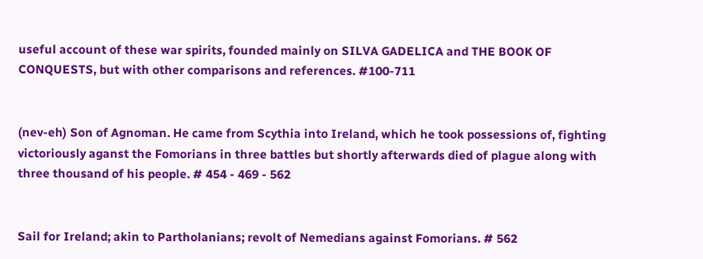useful account of these war spirits, founded mainly on SILVA GADELICA and THE BOOK OF CONQUESTS, but with other comparisons and references. #100-711


(nev-eh) Son of Agnoman. He came from Scythia into Ireland, which he took possessions of, fighting victoriously aganst the Fomorians in three battles but shortly afterwards died of plague along with three thousand of his people. # 454 - 469 - 562


Sail for Ireland; akin to Partholanians; revolt of Nemedians against Fomorians. # 562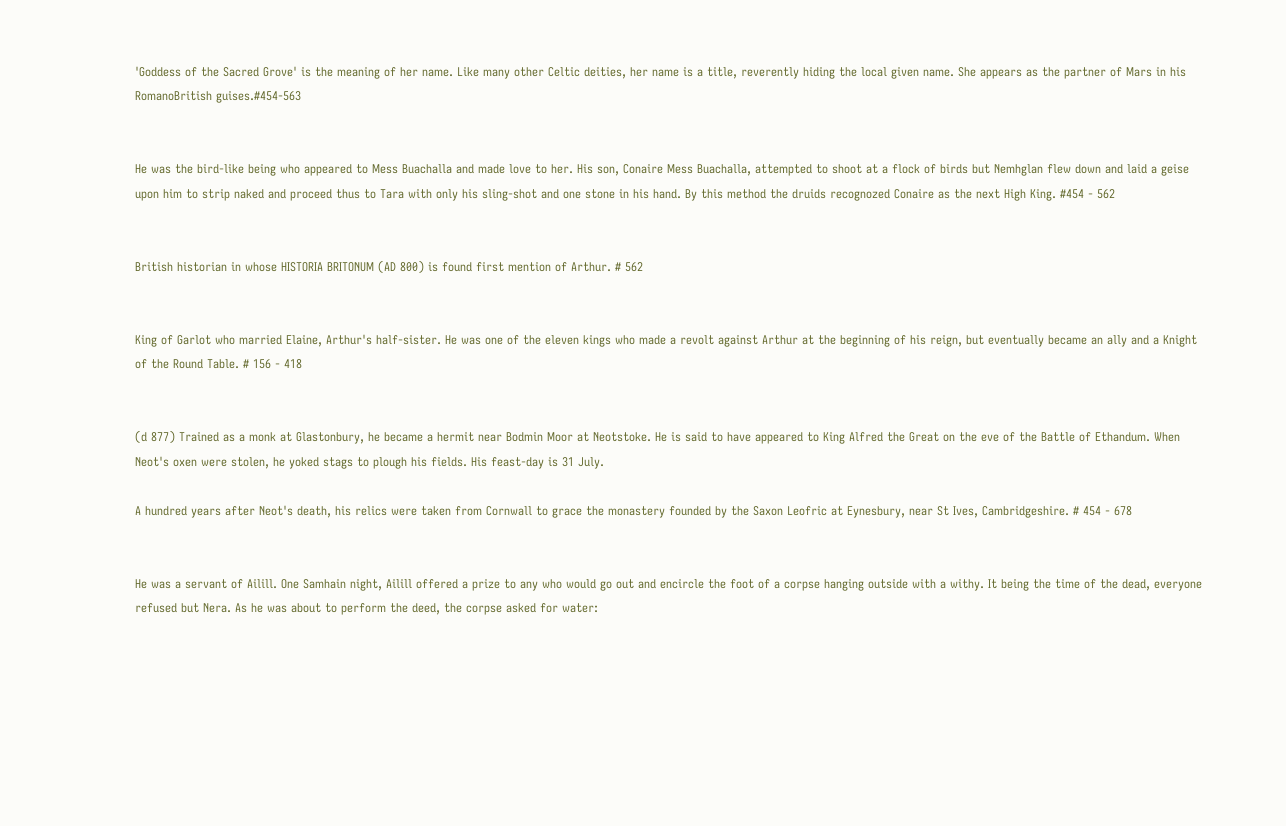'Goddess of the Sacred Grove' is the meaning of her name. Like many other Celtic deities, her name is a title, reverently hiding the local given name. She appears as the partner of Mars in his RomanoBritish guises.#454-563


He was the bird-like being who appeared to Mess Buachalla and made love to her. His son, Conaire Mess Buachalla, attempted to shoot at a flock of birds but Nemhglan flew down and laid a geise upon him to strip naked and proceed thus to Tara with only his sling-shot and one stone in his hand. By this method the druids recognozed Conaire as the next High King. #454 - 562


British historian in whose HISTORIA BRITONUM (AD 800) is found first mention of Arthur. # 562


King of Garlot who married Elaine, Arthur's half-sister. He was one of the eleven kings who made a revolt against Arthur at the beginning of his reign, but eventually became an ally and a Knight of the Round Table. # 156 - 418


(d 877) Trained as a monk at Glastonbury, he became a hermit near Bodmin Moor at Neotstoke. He is said to have appeared to King Alfred the Great on the eve of the Battle of Ethandum. When Neot's oxen were stolen, he yoked stags to plough his fields. His feast-day is 31 July.

A hundred years after Neot's death, his relics were taken from Cornwall to grace the monastery founded by the Saxon Leofric at Eynesbury, near St Ives, Cambridgeshire. # 454 - 678


He was a servant of Ailill. One Samhain night, Ailill offered a prize to any who would go out and encircle the foot of a corpse hanging outside with a withy. It being the time of the dead, everyone refused but Nera. As he was about to perform the deed, the corpse asked for water: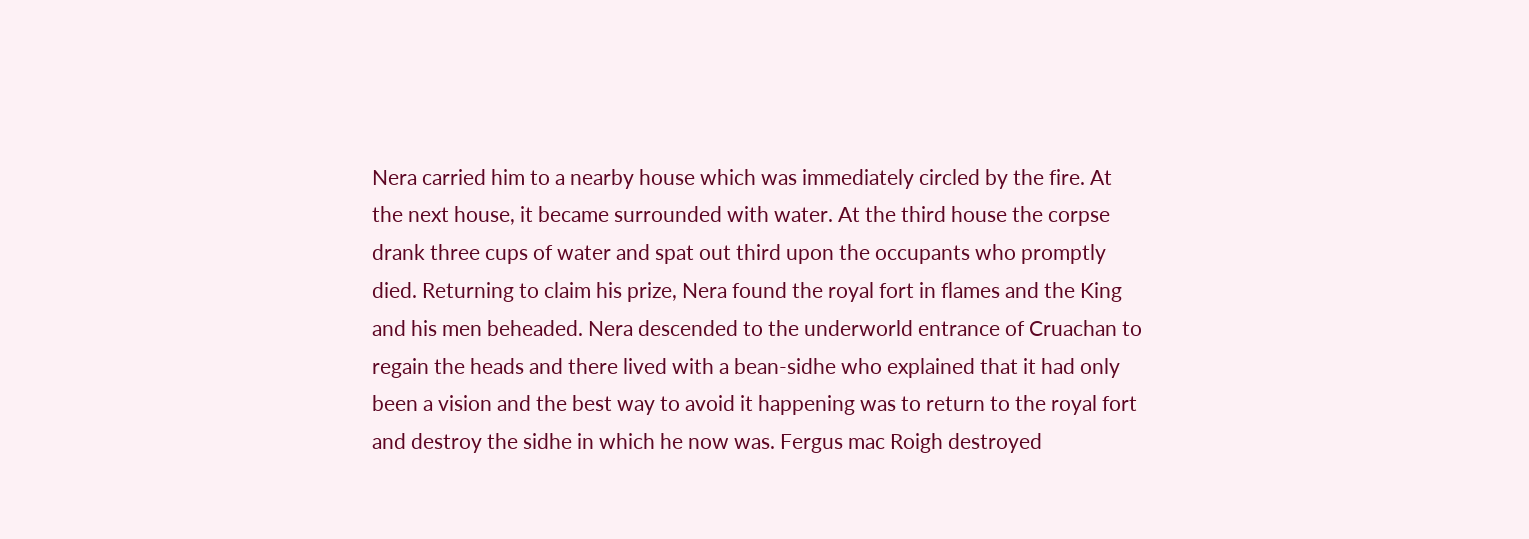Nera carried him to a nearby house which was immediately circled by the fire. At the next house, it became surrounded with water. At the third house the corpse drank three cups of water and spat out third upon the occupants who promptly died. Returning to claim his prize, Nera found the royal fort in flames and the King and his men beheaded. Nera descended to the underworld entrance of Cruachan to regain the heads and there lived with a bean-sidhe who explained that it had only been a vision and the best way to avoid it happening was to return to the royal fort and destroy the sidhe in which he now was. Fergus mac Roigh destroyed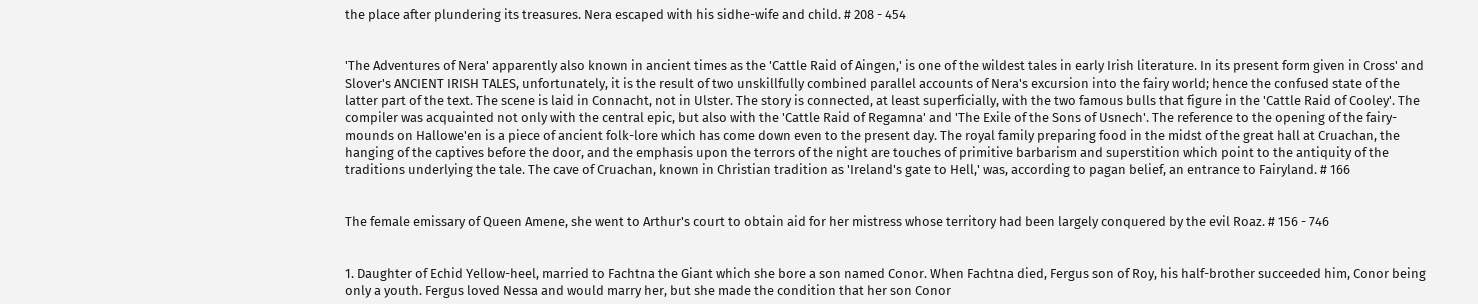the place after plundering its treasures. Nera escaped with his sidhe-wife and child. # 208 - 454


'The Adventures of Nera' apparently also known in ancient times as the 'Cattle Raid of Aingen,' is one of the wildest tales in early Irish literature. In its present form given in Cross' and Slover's ANCIENT IRISH TALES, unfortunately, it is the result of two unskillfully combined parallel accounts of Nera's excursion into the fairy world; hence the confused state of the latter part of the text. The scene is laid in Connacht, not in Ulster. The story is connected, at least superficially, with the two famous bulls that figure in the 'Cattle Raid of Cooley'. The compiler was acquainted not only with the central epic, but also with the 'Cattle Raid of Regamna' and 'The Exile of the Sons of Usnech'. The reference to the opening of the fairy-mounds on Hallowe'en is a piece of ancient folk-lore which has come down even to the present day. The royal family preparing food in the midst of the great hall at Cruachan, the hanging of the captives before the door, and the emphasis upon the terrors of the night are touches of primitive barbarism and superstition which point to the antiquity of the traditions underlying the tale. The cave of Cruachan, known in Christian tradition as 'Ireland's gate to Hell,' was, according to pagan belief, an entrance to Fairyland. # 166


The female emissary of Queen Amene, she went to Arthur's court to obtain aid for her mistress whose territory had been largely conquered by the evil Roaz. # 156 - 746


1. Daughter of Echid Yellow-heel, married to Fachtna the Giant which she bore a son named Conor. When Fachtna died, Fergus son of Roy, his half-brother succeeded him, Conor being only a youth. Fergus loved Nessa and would marry her, but she made the condition that her son Conor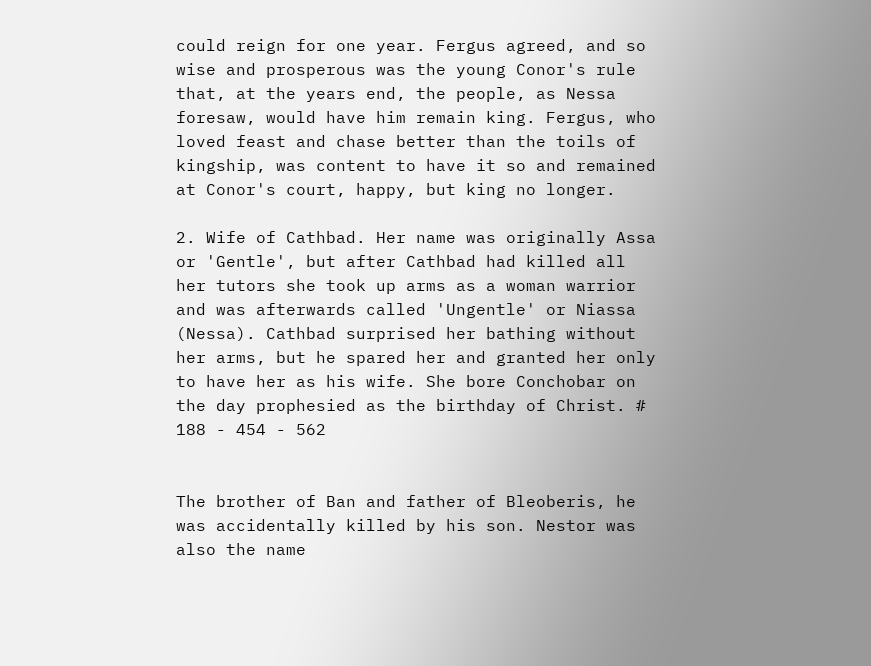could reign for one year. Fergus agreed, and so wise and prosperous was the young Conor's rule that, at the years end, the people, as Nessa foresaw, would have him remain king. Fergus, who loved feast and chase better than the toils of kingship, was content to have it so and remained at Conor's court, happy, but king no longer.

2. Wife of Cathbad. Her name was originally Assa or 'Gentle', but after Cathbad had killed all her tutors she took up arms as a woman warrior and was afterwards called 'Ungentle' or Niassa (Nessa). Cathbad surprised her bathing without her arms, but he spared her and granted her only to have her as his wife. She bore Conchobar on the day prophesied as the birthday of Christ. # 188 - 454 - 562


The brother of Ban and father of Bleoberis, he was accidentally killed by his son. Nestor was also the name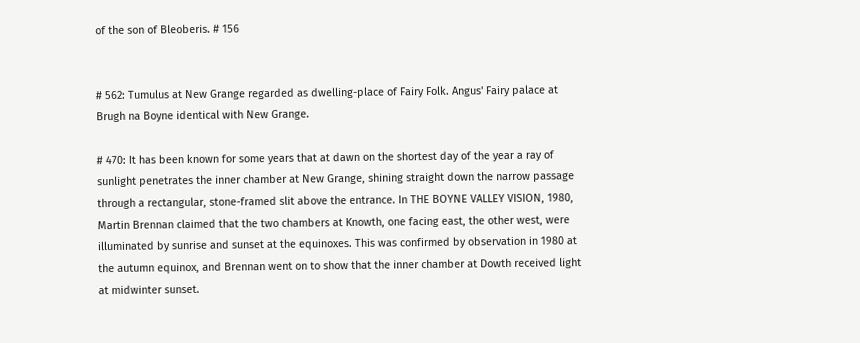of the son of Bleoberis. # 156


# 562: Tumulus at New Grange regarded as dwelling-place of Fairy Folk. Angus' Fairy palace at Brugh na Boyne identical with New Grange.

# 470: It has been known for some years that at dawn on the shortest day of the year a ray of sunlight penetrates the inner chamber at New Grange, shining straight down the narrow passage through a rectangular, stone-framed slit above the entrance. In THE BOYNE VALLEY VISION, 1980, Martin Brennan claimed that the two chambers at Knowth, one facing east, the other west, were illuminated by sunrise and sunset at the equinoxes. This was confirmed by observation in 1980 at the autumn equinox, and Brennan went on to show that the inner chamber at Dowth received light at midwinter sunset.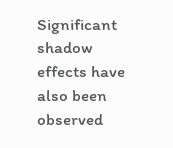Significant shadow effects have also been observed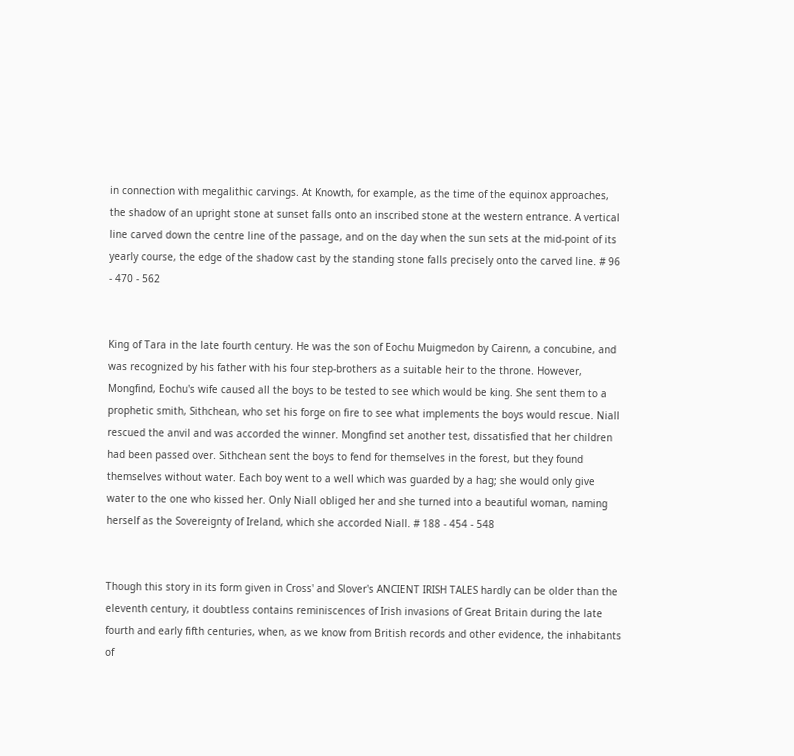in connection with megalithic carvings. At Knowth, for example, as the time of the equinox approaches, the shadow of an upright stone at sunset falls onto an inscribed stone at the western entrance. A vertical line carved down the centre line of the passage, and on the day when the sun sets at the mid-point of its yearly course, the edge of the shadow cast by the standing stone falls precisely onto the carved line. # 96 - 470 - 562


King of Tara in the late fourth century. He was the son of Eochu Muigmedon by Cairenn, a concubine, and was recognized by his father with his four step-brothers as a suitable heir to the throne. However, Mongfind, Eochu's wife caused all the boys to be tested to see which would be king. She sent them to a prophetic smith, Sithchean, who set his forge on fire to see what implements the boys would rescue. Niall rescued the anvil and was accorded the winner. Mongfind set another test, dissatisfied that her children had been passed over. Sithchean sent the boys to fend for themselves in the forest, but they found themselves without water. Each boy went to a well which was guarded by a hag; she would only give water to the one who kissed her. Only Niall obliged her and she turned into a beautiful woman, naming herself as the Sovereignty of Ireland, which she accorded Niall. # 188 - 454 - 548


Though this story in its form given in Cross' and Slover's ANCIENT IRISH TALES hardly can be older than the eleventh century, it doubtless contains reminiscences of Irish invasions of Great Britain during the late fourth and early fifth centuries, when, as we know from British records and other evidence, the inhabitants of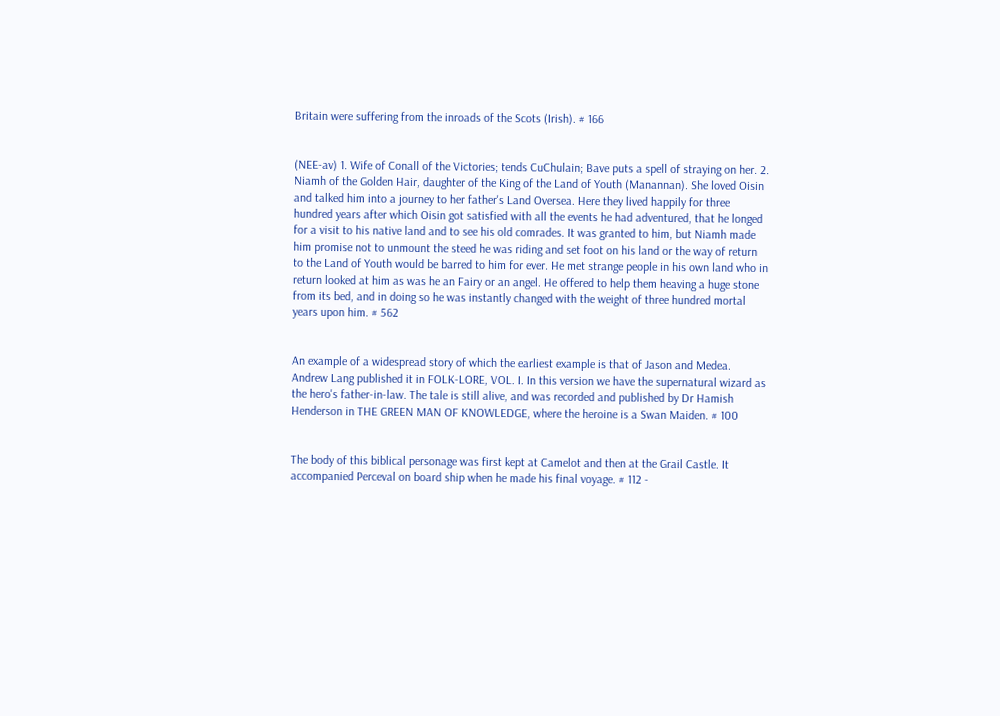Britain were suffering from the inroads of the Scots (Irish). # 166


(NEE-av) 1. Wife of Conall of the Victories; tends CuChulain; Bave puts a spell of straying on her. 2. Niamh of the Golden Hair, daughter of the King of the Land of Youth (Manannan). She loved Oisin and talked him into a journey to her father's Land Oversea. Here they lived happily for three hundred years after which Oisin got satisfied with all the events he had adventured, that he longed for a visit to his native land and to see his old comrades. It was granted to him, but Niamh made him promise not to unmount the steed he was riding and set foot on his land or the way of return to the Land of Youth would be barred to him for ever. He met strange people in his own land who in return looked at him as was he an Fairy or an angel. He offered to help them heaving a huge stone from its bed, and in doing so he was instantly changed with the weight of three hundred mortal years upon him. # 562


An example of a widespread story of which the earliest example is that of Jason and Medea. Andrew Lang published it in FOLK-LORE, VOL. I. In this version we have the supernatural wizard as the hero's father-in-law. The tale is still alive, and was recorded and published by Dr Hamish Henderson in THE GREEN MAN OF KNOWLEDGE, where the heroine is a Swan Maiden. # 100


The body of this biblical personage was first kept at Camelot and then at the Grail Castle. It accompanied Perceval on board ship when he made his final voyage. # 112 -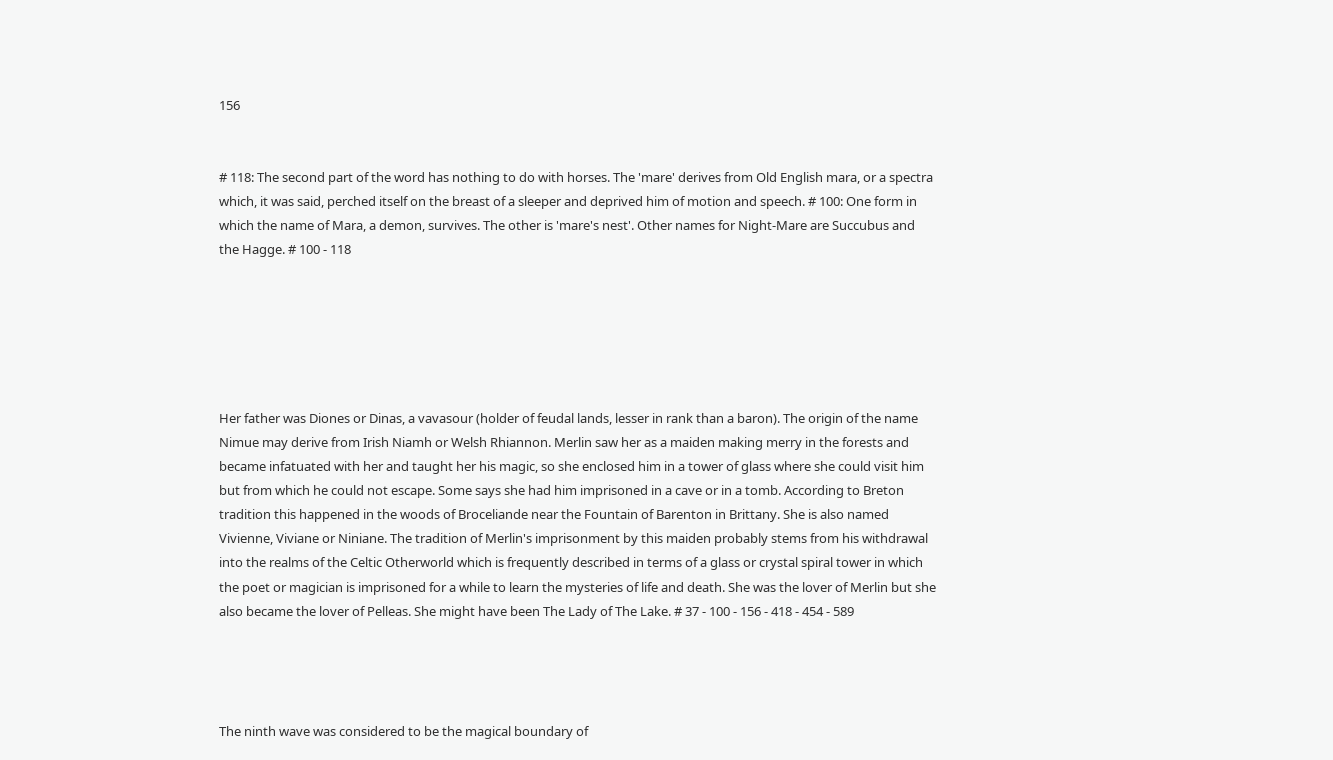156


# 118: The second part of the word has nothing to do with horses. The 'mare' derives from Old English mara, or a spectra which, it was said, perched itself on the breast of a sleeper and deprived him of motion and speech. # 100: One form in which the name of Mara, a demon, survives. The other is 'mare's nest'. Other names for Night-Mare are Succubus and the Hagge. # 100 - 118






Her father was Diones or Dinas, a vavasour (holder of feudal lands, lesser in rank than a baron). The origin of the name Nimue may derive from Irish Niamh or Welsh Rhiannon. Merlin saw her as a maiden making merry in the forests and became infatuated with her and taught her his magic, so she enclosed him in a tower of glass where she could visit him but from which he could not escape. Some says she had him imprisoned in a cave or in a tomb. According to Breton tradition this happened in the woods of Broceliande near the Fountain of Barenton in Brittany. She is also named Vivienne, Viviane or Niniane. The tradition of Merlin's imprisonment by this maiden probably stems from his withdrawal into the realms of the Celtic Otherworld which is frequently described in terms of a glass or crystal spiral tower in which the poet or magician is imprisoned for a while to learn the mysteries of life and death. She was the lover of Merlin but she also became the lover of Pelleas. She might have been The Lady of The Lake. # 37 - 100 - 156 - 418 - 454 - 589




The ninth wave was considered to be the magical boundary of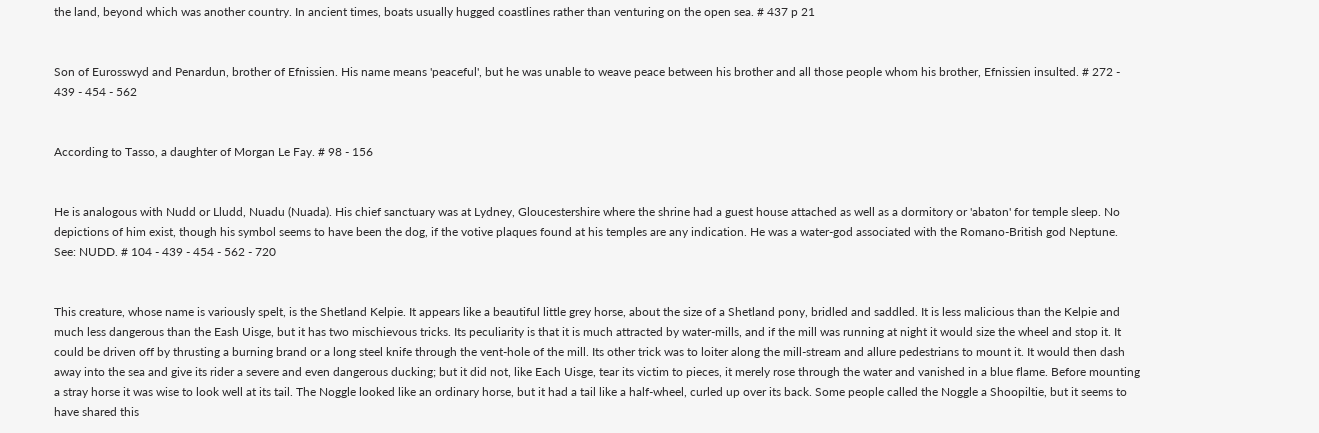the land, beyond which was another country. In ancient times, boats usually hugged coastlines rather than venturing on the open sea. # 437 p 21


Son of Eurosswyd and Penardun, brother of Efnissien. His name means 'peaceful', but he was unable to weave peace between his brother and all those people whom his brother, Efnissien insulted. # 272 - 439 - 454 - 562


According to Tasso, a daughter of Morgan Le Fay. # 98 - 156


He is analogous with Nudd or Lludd, Nuadu (Nuada). His chief sanctuary was at Lydney, Gloucestershire where the shrine had a guest house attached as well as a dormitory or 'abaton' for temple sleep. No depictions of him exist, though his symbol seems to have been the dog, if the votive plaques found at his temples are any indication. He was a water-god associated with the Romano-British god Neptune. See: NUDD. # 104 - 439 - 454 - 562 - 720


This creature, whose name is variously spelt, is the Shetland Kelpie. It appears like a beautiful little grey horse, about the size of a Shetland pony, bridled and saddled. It is less malicious than the Kelpie and much less dangerous than the Eash Uisge, but it has two mischievous tricks. Its peculiarity is that it is much attracted by water-mills, and if the mill was running at night it would size the wheel and stop it. It could be driven off by thrusting a burning brand or a long steel knife through the vent-hole of the mill. Its other trick was to loiter along the mill-stream and allure pedestrians to mount it. It would then dash away into the sea and give its rider a severe and even dangerous ducking; but it did not, like Each Uisge, tear its victim to pieces, it merely rose through the water and vanished in a blue flame. Before mounting a stray horse it was wise to look well at its tail. The Noggle looked like an ordinary horse, but it had a tail like a half-wheel, curled up over its back. Some people called the Noggle a Shoopiltie, but it seems to have shared this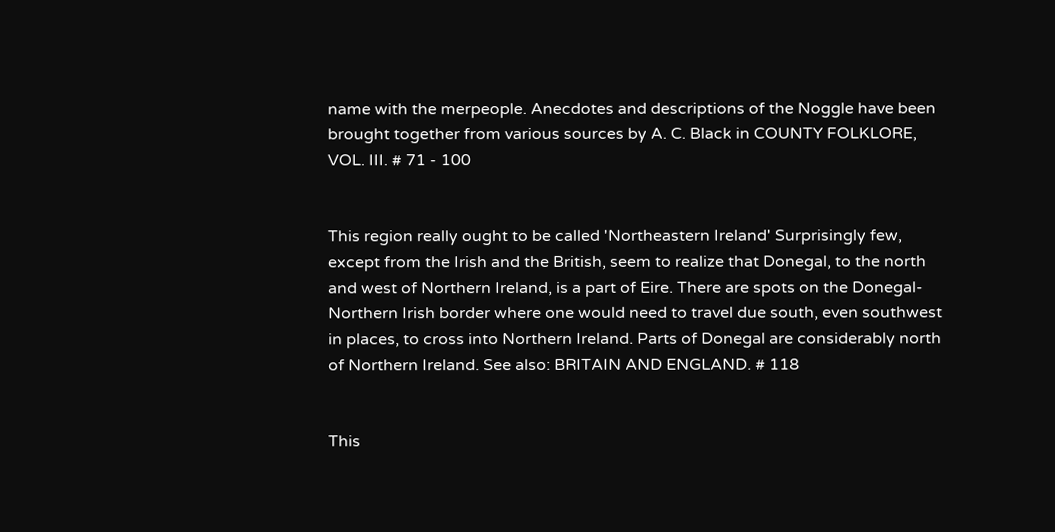name with the merpeople. Anecdotes and descriptions of the Noggle have been brought together from various sources by A. C. Black in COUNTY FOLKLORE, VOL. III. # 71 - 100


This region really ought to be called 'Northeastern Ireland' Surprisingly few, except from the Irish and the British, seem to realize that Donegal, to the north and west of Northern Ireland, is a part of Eire. There are spots on the Donegal-Northern Irish border where one would need to travel due south, even southwest in places, to cross into Northern Ireland. Parts of Donegal are considerably north of Northern Ireland. See also: BRITAIN AND ENGLAND. # 118


This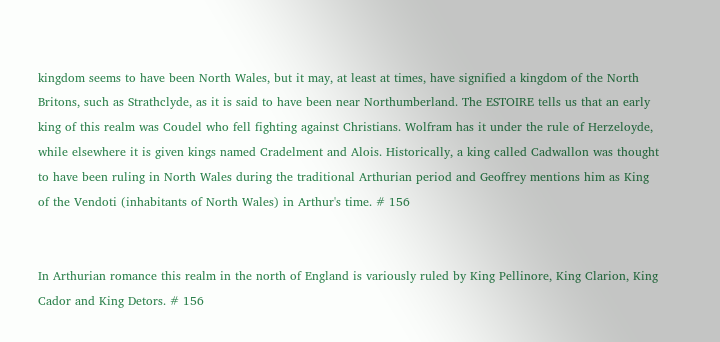kingdom seems to have been North Wales, but it may, at least at times, have signified a kingdom of the North Britons, such as Strathclyde, as it is said to have been near Northumberland. The ESTOIRE tells us that an early king of this realm was Coudel who fell fighting against Christians. Wolfram has it under the rule of Herzeloyde, while elsewhere it is given kings named Cradelment and Alois. Historically, a king called Cadwallon was thought to have been ruling in North Wales during the traditional Arthurian period and Geoffrey mentions him as King of the Vendoti (inhabitants of North Wales) in Arthur's time. # 156


In Arthurian romance this realm in the north of England is variously ruled by King Pellinore, King Clarion, King Cador and King Detors. # 156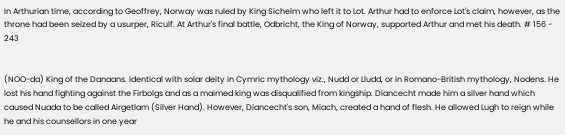In Arthurian time, according to Geoffrey, Norway was ruled by King Sichelm who left it to Lot. Arthur had to enforce Lot's claim, however, as the throne had been seized by a usurper, Riculf. At Arthur's final battle, Odbricht, the King of Norway, supported Arthur and met his death. # 156 - 243


(NOO-da) King of the Danaans. Identical with solar deity in Cymric mythology viz., Nudd or Lludd, or in Romano-British mythology, Nodens. He lost his hand fighting against the Firbolgs and as a maimed king was disqualified from kingship. Diancecht made him a silver hand which caused Nuada to be called Airgetlam (Silver Hand). However, Diancecht's son, Miach, created a hand of flesh. He allowed Lugh to reign while he and his counsellors in one year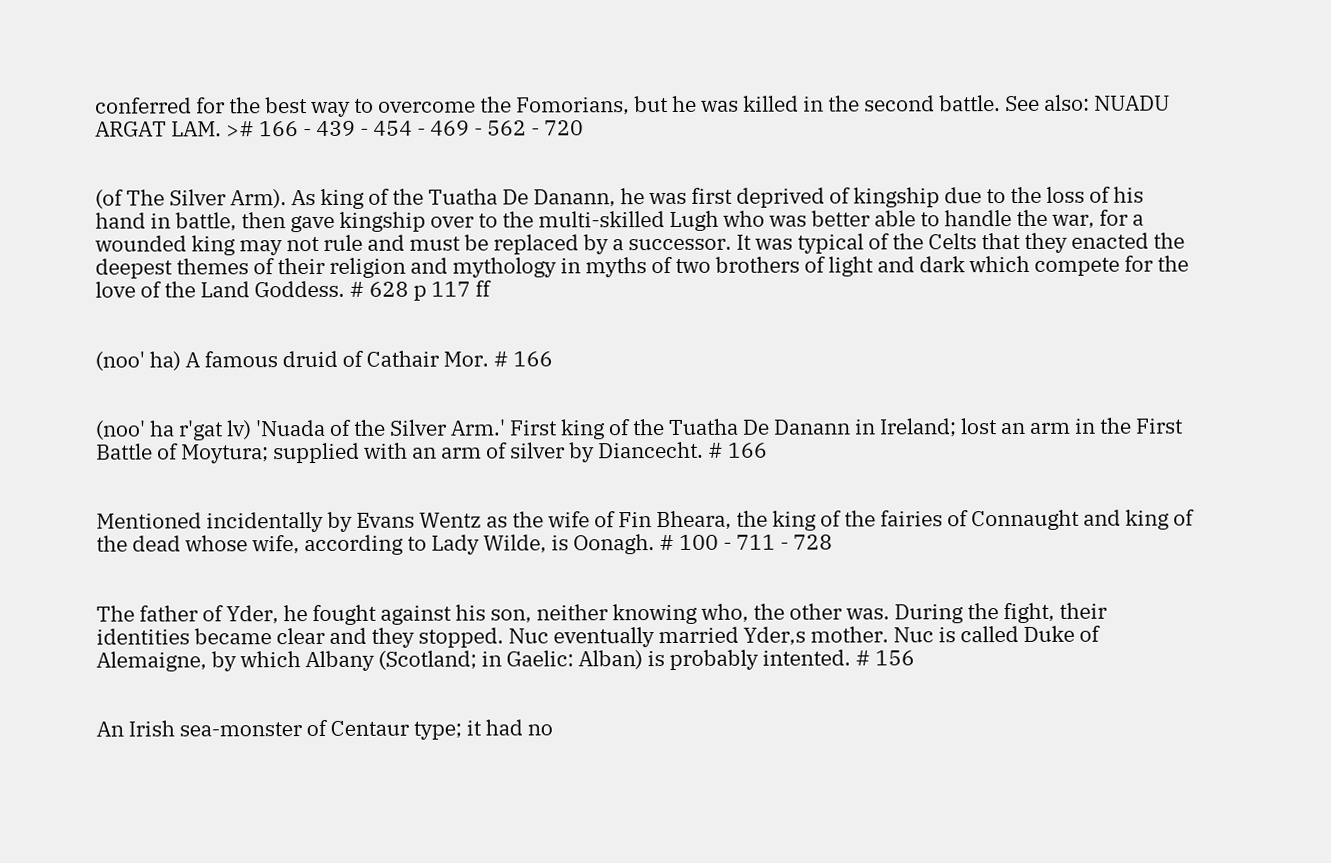conferred for the best way to overcome the Fomorians, but he was killed in the second battle. See also: NUADU ARGAT LAM. ># 166 - 439 - 454 - 469 - 562 - 720


(of The Silver Arm). As king of the Tuatha De Danann, he was first deprived of kingship due to the loss of his hand in battle, then gave kingship over to the multi-skilled Lugh who was better able to handle the war, for a wounded king may not rule and must be replaced by a successor. It was typical of the Celts that they enacted the deepest themes of their religion and mythology in myths of two brothers of light and dark which compete for the love of the Land Goddess. # 628 p 117 ff


(noo' ha) A famous druid of Cathair Mor. # 166


(noo' ha r'gat lv) 'Nuada of the Silver Arm.' First king of the Tuatha De Danann in Ireland; lost an arm in the First Battle of Moytura; supplied with an arm of silver by Diancecht. # 166


Mentioned incidentally by Evans Wentz as the wife of Fin Bheara, the king of the fairies of Connaught and king of the dead whose wife, according to Lady Wilde, is Oonagh. # 100 - 711 - 728


The father of Yder, he fought against his son, neither knowing who, the other was. During the fight, their identities became clear and they stopped. Nuc eventually married Yder,s mother. Nuc is called Duke of Alemaigne, by which Albany (Scotland; in Gaelic: Alban) is probably intented. # 156


An Irish sea-monster of Centaur type; it had no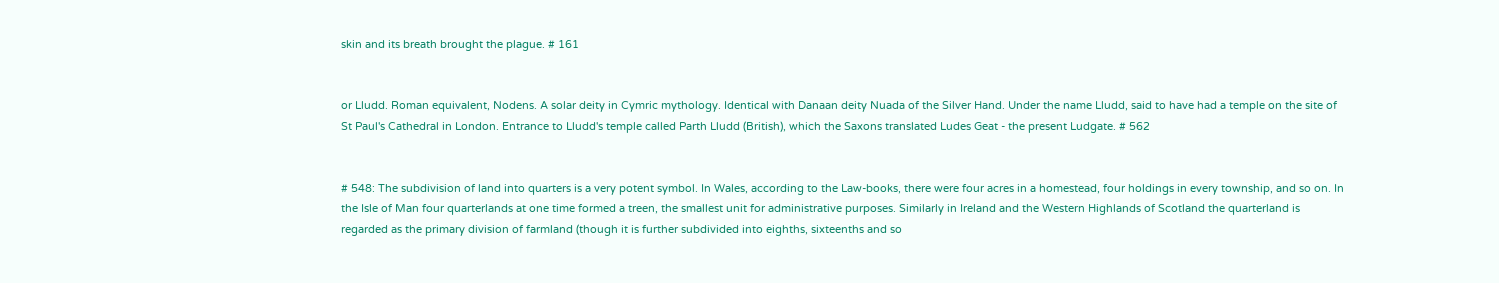skin and its breath brought the plague. # 161


or Lludd. Roman equivalent, Nodens. A solar deity in Cymric mythology. Identical with Danaan deity Nuada of the Silver Hand. Under the name Lludd, said to have had a temple on the site of St Paul's Cathedral in London. Entrance to Lludd's temple called Parth Lludd (British), which the Saxons translated Ludes Geat - the present Ludgate. # 562


# 548: The subdivision of land into quarters is a very potent symbol. In Wales, according to the Law-books, there were four acres in a homestead, four holdings in every township, and so on. In the Isle of Man four quarterlands at one time formed a treen, the smallest unit for administrative purposes. Similarly in Ireland and the Western Highlands of Scotland the quarterland is regarded as the primary division of farmland (though it is further subdivided into eighths, sixteenths and so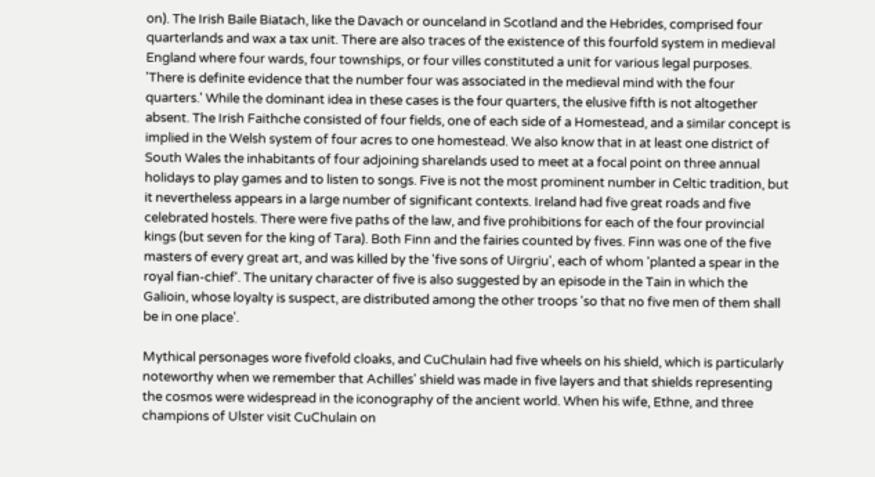on). The Irish Baile Biatach, like the Davach or ounceland in Scotland and the Hebrides, comprised four quarterlands and wax a tax unit. There are also traces of the existence of this fourfold system in medieval England where four wards, four townships, or four villes constituted a unit for various legal purposes. 'There is definite evidence that the number four was associated in the medieval mind with the four quarters.' While the dominant idea in these cases is the four quarters, the elusive fifth is not altogether absent. The Irish Faithche consisted of four fields, one of each side of a Homestead, and a similar concept is implied in the Welsh system of four acres to one homestead. We also know that in at least one district of South Wales the inhabitants of four adjoining sharelands used to meet at a focal point on three annual holidays to play games and to listen to songs. Five is not the most prominent number in Celtic tradition, but it nevertheless appears in a large number of significant contexts. Ireland had five great roads and five celebrated hostels. There were five paths of the law, and five prohibitions for each of the four provincial kings (but seven for the king of Tara). Both Finn and the fairies counted by fives. Finn was one of the five masters of every great art, and was killed by the 'five sons of Uirgriu', each of whom 'planted a spear in the royal fian-chief'. The unitary character of five is also suggested by an episode in the Tain in which the Galioin, whose loyalty is suspect, are distributed among the other troops 'so that no five men of them shall be in one place'.

Mythical personages wore fivefold cloaks, and CuChulain had five wheels on his shield, which is particularly noteworthy when we remember that Achilles' shield was made in five layers and that shields representing the cosmos were widespread in the iconography of the ancient world. When his wife, Ethne, and three champions of Ulster visit CuChulain on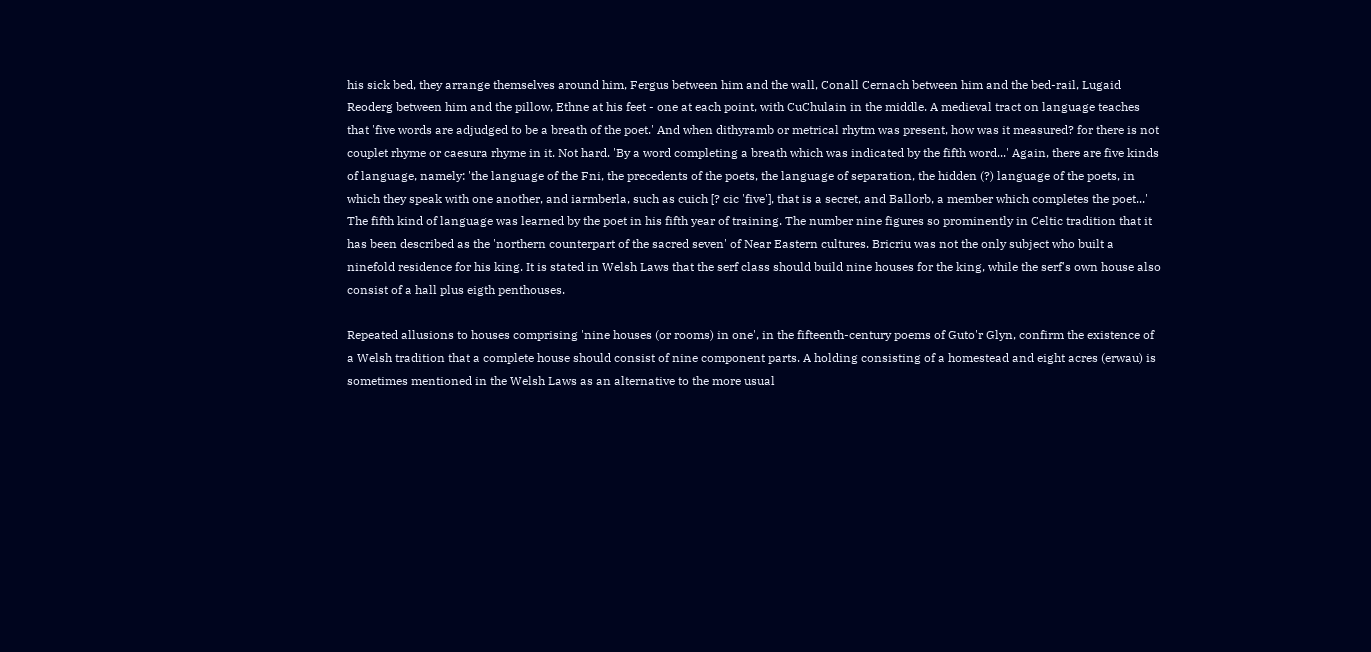his sick bed, they arrange themselves around him, Fergus between him and the wall, Conall Cernach between him and the bed-rail, Lugaid Reoderg between him and the pillow, Ethne at his feet - one at each point, with CuChulain in the middle. A medieval tract on language teaches that 'five words are adjudged to be a breath of the poet.' And when dithyramb or metrical rhytm was present, how was it measured? for there is not couplet rhyme or caesura rhyme in it. Not hard. 'By a word completing a breath which was indicated by the fifth word...' Again, there are five kinds of language, namely: 'the language of the Fni, the precedents of the poets, the language of separation, the hidden (?) language of the poets, in which they speak with one another, and iarmberla, such as cuich [? cic 'five'], that is a secret, and Ballorb, a member which completes the poet...' The fifth kind of language was learned by the poet in his fifth year of training. The number nine figures so prominently in Celtic tradition that it has been described as the 'northern counterpart of the sacred seven' of Near Eastern cultures. Bricriu was not the only subject who built a ninefold residence for his king. It is stated in Welsh Laws that the serf class should build nine houses for the king, while the serf's own house also consist of a hall plus eigth penthouses.

Repeated allusions to houses comprising 'nine houses (or rooms) in one', in the fifteenth-century poems of Guto'r Glyn, confirm the existence of a Welsh tradition that a complete house should consist of nine component parts. A holding consisting of a homestead and eight acres (erwau) is sometimes mentioned in the Welsh Laws as an alternative to the more usual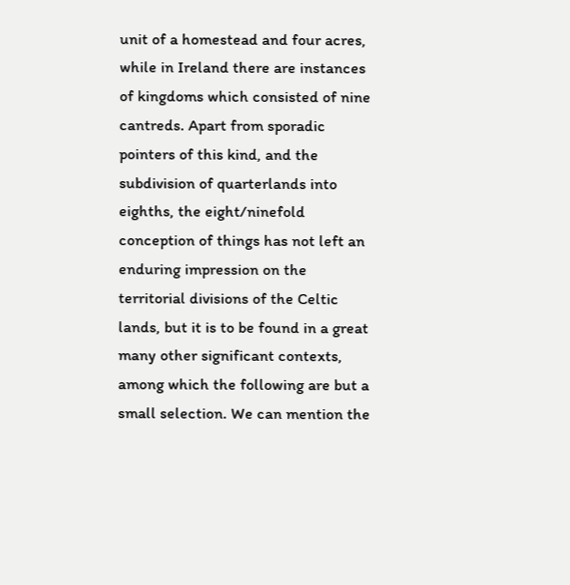unit of a homestead and four acres, while in Ireland there are instances of kingdoms which consisted of nine cantreds. Apart from sporadic pointers of this kind, and the subdivision of quarterlands into eighths, the eight/ninefold conception of things has not left an enduring impression on the territorial divisions of the Celtic lands, but it is to be found in a great many other significant contexts, among which the following are but a small selection. We can mention the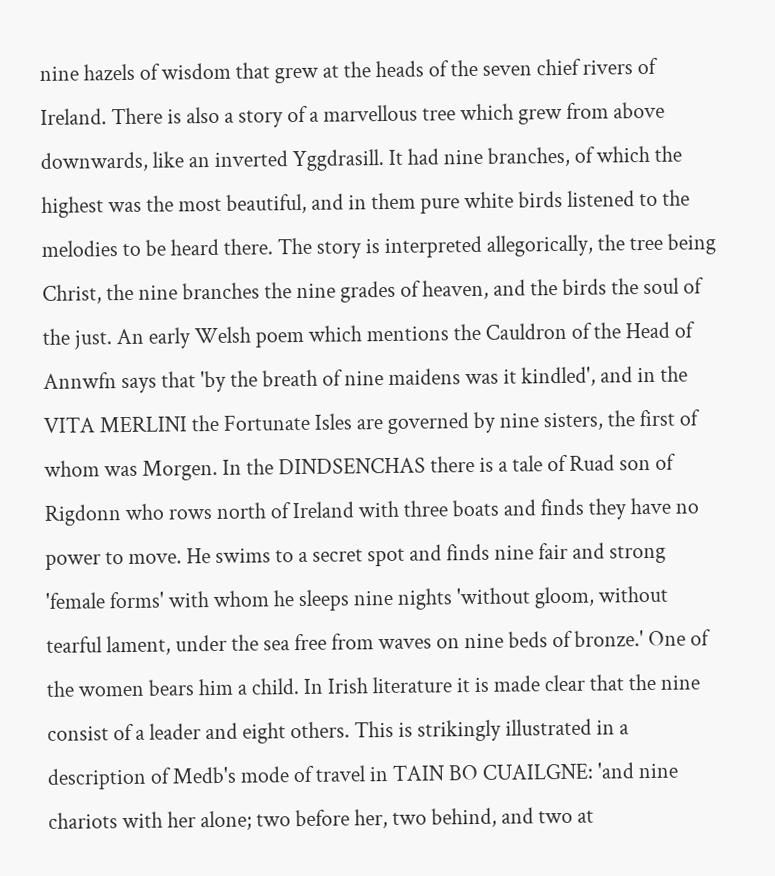nine hazels of wisdom that grew at the heads of the seven chief rivers of Ireland. There is also a story of a marvellous tree which grew from above downwards, like an inverted Yggdrasill. It had nine branches, of which the highest was the most beautiful, and in them pure white birds listened to the melodies to be heard there. The story is interpreted allegorically, the tree being Christ, the nine branches the nine grades of heaven, and the birds the soul of the just. An early Welsh poem which mentions the Cauldron of the Head of Annwfn says that 'by the breath of nine maidens was it kindled', and in the VITA MERLINI the Fortunate Isles are governed by nine sisters, the first of whom was Morgen. In the DINDSENCHAS there is a tale of Ruad son of Rigdonn who rows north of Ireland with three boats and finds they have no power to move. He swims to a secret spot and finds nine fair and strong 'female forms' with whom he sleeps nine nights 'without gloom, without tearful lament, under the sea free from waves on nine beds of bronze.' One of the women bears him a child. In Irish literature it is made clear that the nine consist of a leader and eight others. This is strikingly illustrated in a description of Medb's mode of travel in TAIN BO CUAILGNE: 'and nine chariots with her alone; two before her, two behind, and two at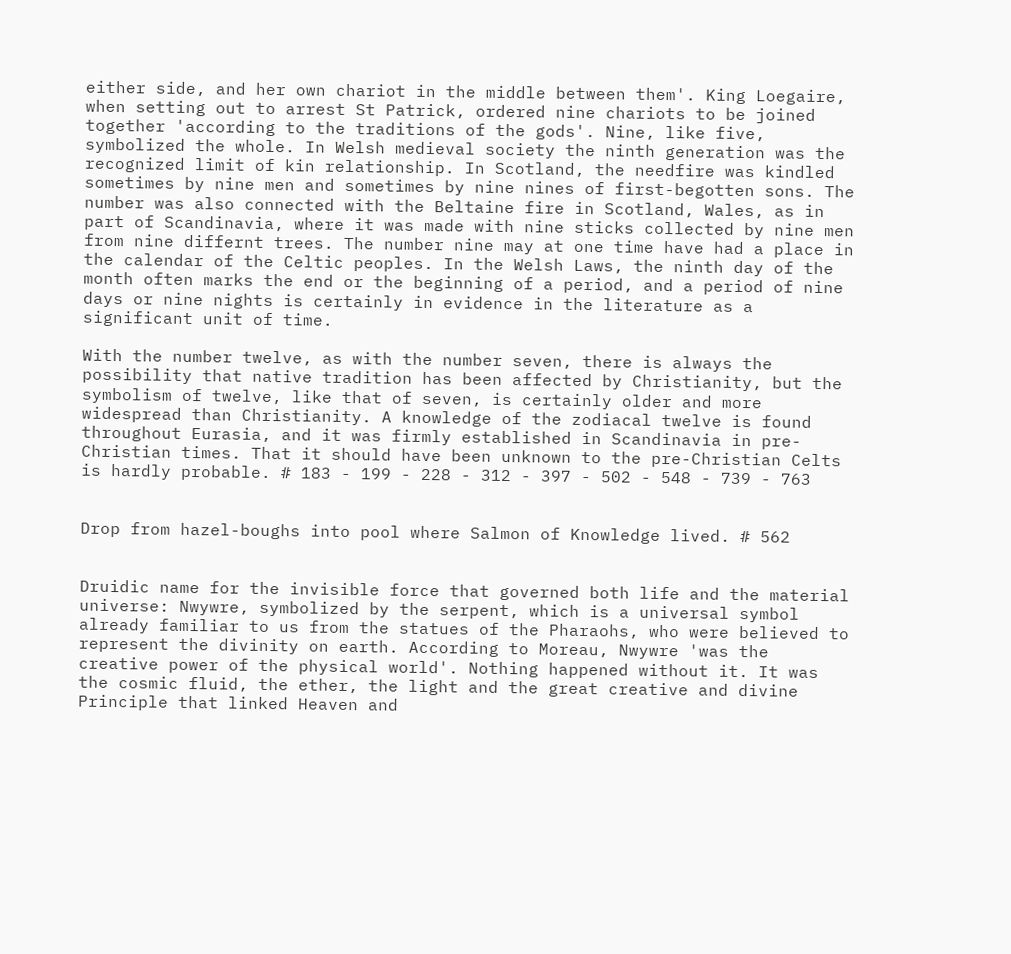either side, and her own chariot in the middle between them'. King Loegaire, when setting out to arrest St Patrick, ordered nine chariots to be joined together 'according to the traditions of the gods'. Nine, like five, symbolized the whole. In Welsh medieval society the ninth generation was the recognized limit of kin relationship. In Scotland, the needfire was kindled sometimes by nine men and sometimes by nine nines of first-begotten sons. The number was also connected with the Beltaine fire in Scotland, Wales, as in part of Scandinavia, where it was made with nine sticks collected by nine men from nine differnt trees. The number nine may at one time have had a place in the calendar of the Celtic peoples. In the Welsh Laws, the ninth day of the month often marks the end or the beginning of a period, and a period of nine days or nine nights is certainly in evidence in the literature as a significant unit of time.

With the number twelve, as with the number seven, there is always the possibility that native tradition has been affected by Christianity, but the symbolism of twelve, like that of seven, is certainly older and more widespread than Christianity. A knowledge of the zodiacal twelve is found throughout Eurasia, and it was firmly established in Scandinavia in pre-Christian times. That it should have been unknown to the pre-Christian Celts is hardly probable. # 183 - 199 - 228 - 312 - 397 - 502 - 548 - 739 - 763


Drop from hazel-boughs into pool where Salmon of Knowledge lived. # 562


Druidic name for the invisible force that governed both life and the material universe: Nwywre, symbolized by the serpent, which is a universal symbol already familiar to us from the statues of the Pharaohs, who were believed to represent the divinity on earth. According to Moreau, Nwywre 'was the creative power of the physical world'. Nothing happened without it. It was the cosmic fluid, the ether, the light and the great creative and divine Principle that linked Heaven and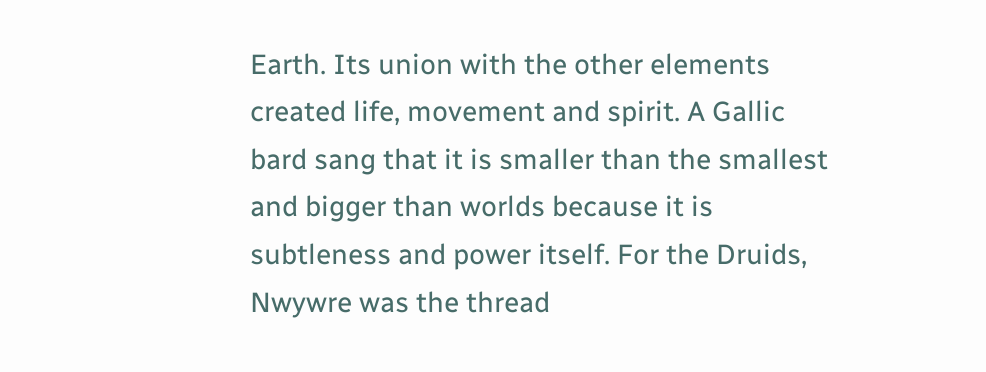Earth. Its union with the other elements created life, movement and spirit. A Gallic bard sang that it is smaller than the smallest and bigger than worlds because it is subtleness and power itself. For the Druids, Nwywre was the thread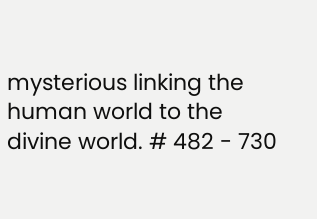mysterious linking the human world to the divine world. # 482 - 730